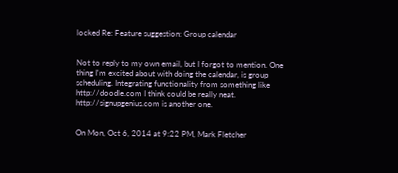locked Re: Feature suggestion: Group calendar


Not to reply to my own email, but I forgot to mention. One thing I'm excited about with doing the calendar, is group scheduling. Integrating functionality from something like http://doodle.com I think could be really neat. http://signupgenius.com is another one.


On Mon, Oct 6, 2014 at 9:22 PM, Mark Fletcher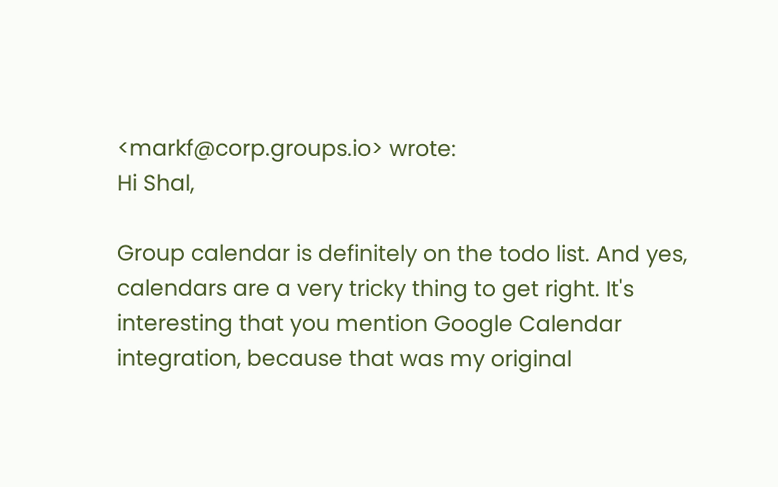<markf@corp.groups.io> wrote:
Hi Shal,

Group calendar is definitely on the todo list. And yes, calendars are a very tricky thing to get right. It's interesting that you mention Google Calendar integration, because that was my original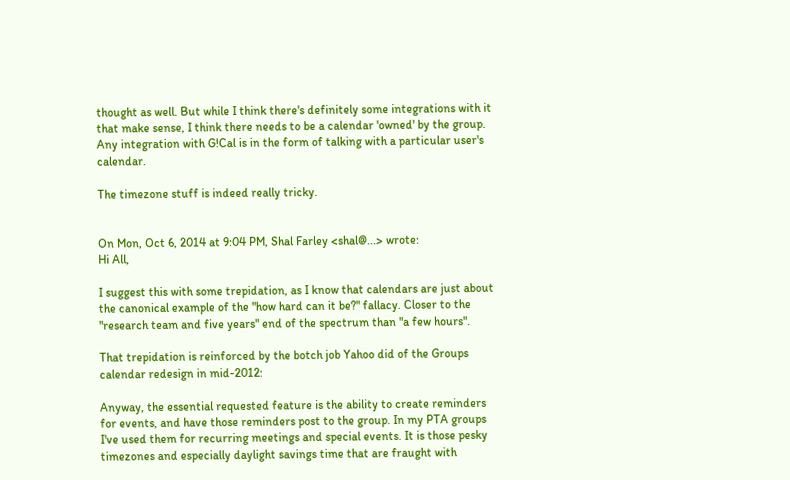thought as well. But while I think there's definitely some integrations with it that make sense, I think there needs to be a calendar 'owned' by the group. Any integration with G!Cal is in the form of talking with a particular user's calendar.

The timezone stuff is indeed really tricky.


On Mon, Oct 6, 2014 at 9:04 PM, Shal Farley <shal@...> wrote:
Hi All,

I suggest this with some trepidation, as I know that calendars are just about the canonical example of the "how hard can it be?" fallacy. Closer to the "research team and five years" end of the spectrum than "a few hours".

That trepidation is reinforced by the botch job Yahoo did of the Groups calendar redesign in mid-2012:

Anyway, the essential requested feature is the ability to create reminders for events, and have those reminders post to the group. In my PTA groups I've used them for recurring meetings and special events. It is those pesky timezones and especially daylight savings time that are fraught with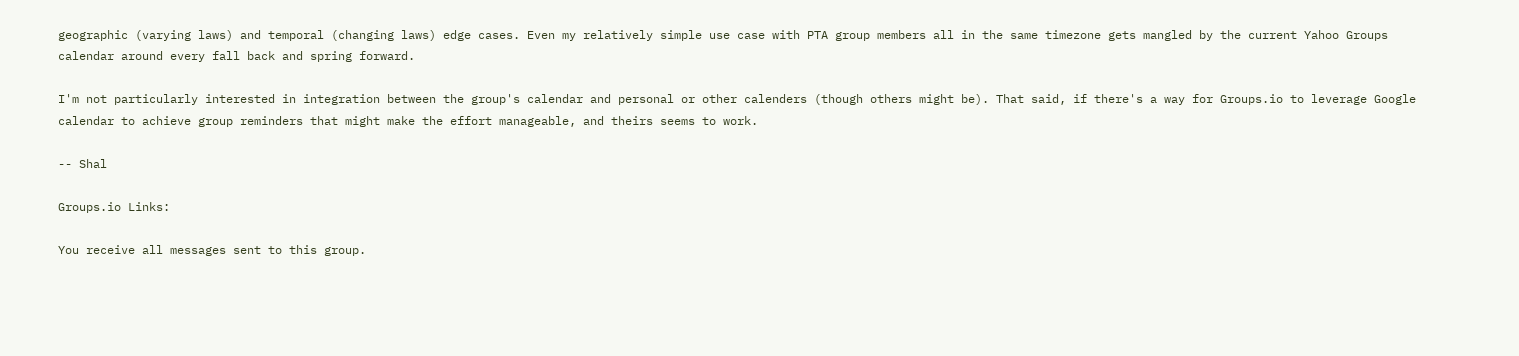geographic (varying laws) and temporal (changing laws) edge cases. Even my relatively simple use case with PTA group members all in the same timezone gets mangled by the current Yahoo Groups calendar around every fall back and spring forward.

I'm not particularly interested in integration between the group's calendar and personal or other calenders (though others might be). That said, if there's a way for Groups.io to leverage Google calendar to achieve group reminders that might make the effort manageable, and theirs seems to work.

-- Shal

Groups.io Links:

You receive all messages sent to this group.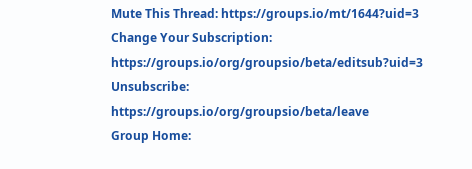Mute This Thread: https://groups.io/mt/1644?uid=3
Change Your Subscription: https://groups.io/org/groupsio/beta/editsub?uid=3
Unsubscribe: https://groups.io/org/groupsio/beta/leave
Group Home: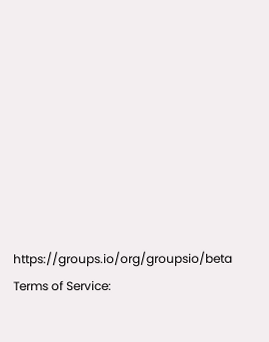https://groups.io/org/groupsio/beta
Terms of Service: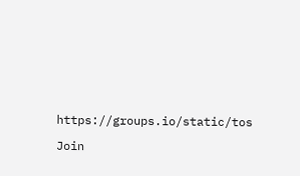https://groups.io/static/tos

Join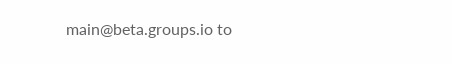main@beta.groups.io to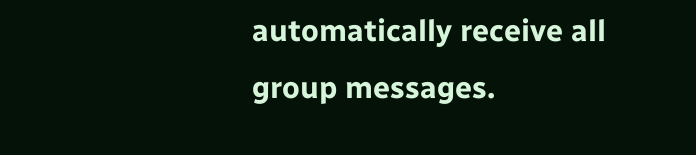automatically receive all group messages.